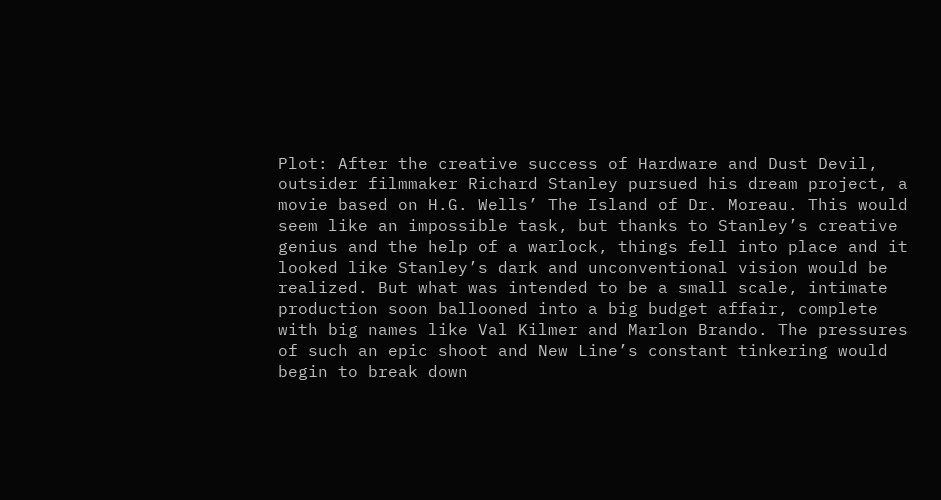Plot: After the creative success of Hardware and Dust Devil, outsider filmmaker Richard Stanley pursued his dream project, a movie based on H.G. Wells’ The Island of Dr. Moreau. This would seem like an impossible task, but thanks to Stanley’s creative genius and the help of a warlock, things fell into place and it looked like Stanley’s dark and unconventional vision would be realized. But what was intended to be a small scale, intimate production soon ballooned into a big budget affair, complete with big names like Val Kilmer and Marlon Brando. The pressures of such an epic shoot and New Line’s constant tinkering would begin to break down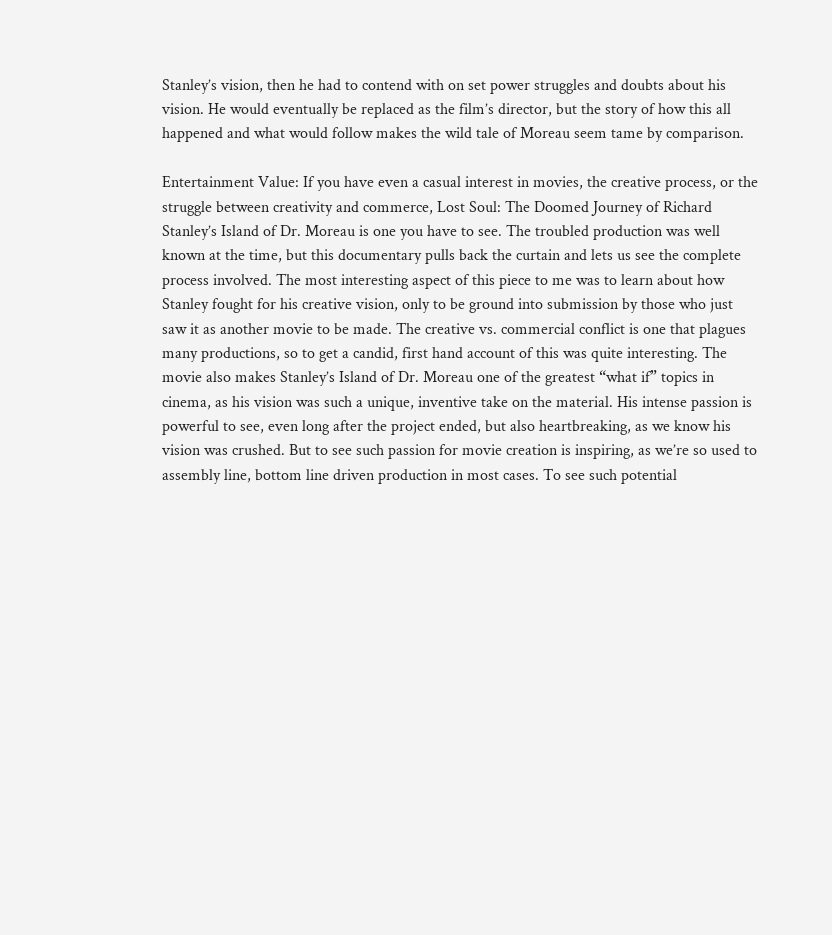Stanley’s vision, then he had to contend with on set power struggles and doubts about his vision. He would eventually be replaced as the film’s director, but the story of how this all happened and what would follow makes the wild tale of Moreau seem tame by comparison.

Entertainment Value: If you have even a casual interest in movies, the creative process, or the struggle between creativity and commerce, Lost Soul: The Doomed Journey of Richard Stanley’s Island of Dr. Moreau is one you have to see. The troubled production was well known at the time, but this documentary pulls back the curtain and lets us see the complete process involved. The most interesting aspect of this piece to me was to learn about how Stanley fought for his creative vision, only to be ground into submission by those who just saw it as another movie to be made. The creative vs. commercial conflict is one that plagues many productions, so to get a candid, first hand account of this was quite interesting. The movie also makes Stanley’s Island of Dr. Moreau one of the greatest “what if” topics in cinema, as his vision was such a unique, inventive take on the material. His intense passion is powerful to see, even long after the project ended, but also heartbreaking, as we know his vision was crushed. But to see such passion for movie creation is inspiring, as we’re so used to assembly line, bottom line driven production in most cases. To see such potential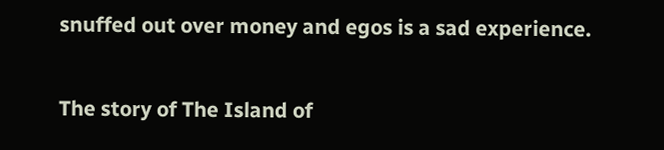snuffed out over money and egos is a sad experience.

The story of The Island of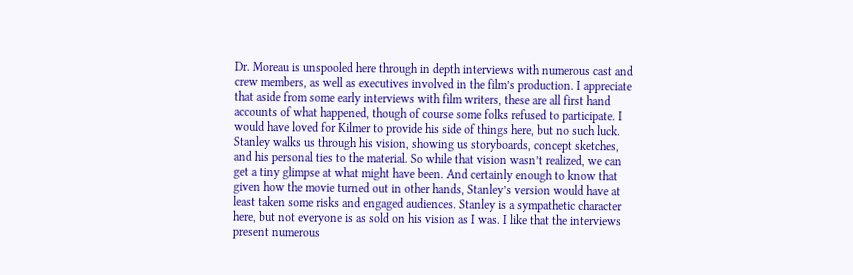Dr. Moreau is unspooled here through in depth interviews with numerous cast and crew members, as well as executives involved in the film’s production. I appreciate that aside from some early interviews with film writers, these are all first hand accounts of what happened, though of course some folks refused to participate. I would have loved for Kilmer to provide his side of things here, but no such luck. Stanley walks us through his vision, showing us storyboards, concept sketches, and his personal ties to the material. So while that vision wasn’t realized, we can get a tiny glimpse at what might have been. And certainly enough to know that given how the movie turned out in other hands, Stanley’s version would have at least taken some risks and engaged audiences. Stanley is a sympathetic character here, but not everyone is as sold on his vision as I was. I like that the interviews present numerous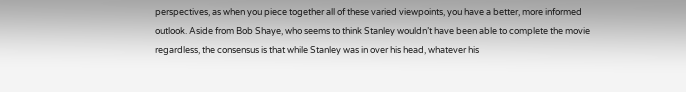perspectives, as when you piece together all of these varied viewpoints, you have a better, more informed outlook. Aside from Bob Shaye, who seems to think Stanley wouldn’t have been able to complete the movie regardless, the consensus is that while Stanley was in over his head, whatever his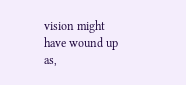vision might have wound up as,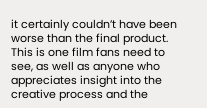it certainly couldn’t have been worse than the final product. This is one film fans need to see, as well as anyone who appreciates insight into the creative process and the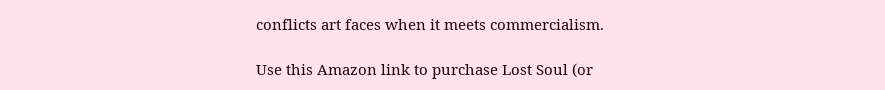conflicts art faces when it meets commercialism.

Use this Amazon link to purchase Lost Soul (or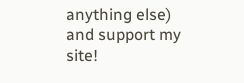anything else) and support my site!